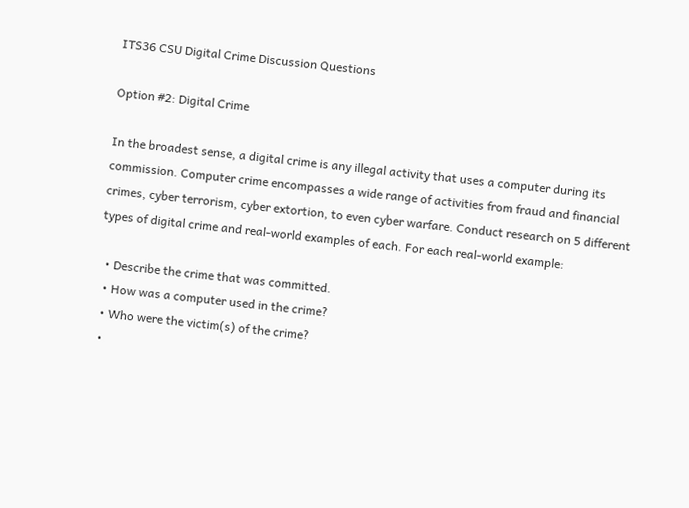ITS36 CSU Digital Crime Discussion Questions

Option #2: Digital Crime

In the broadest sense, a digital crime is any illegal activity that uses a computer during its commission. Computer crime encompasses a wide range of activities from fraud and financial crimes, cyber terrorism, cyber extortion, to even cyber warfare. Conduct research on 5 different types of digital crime and real-world examples of each. For each real-world example:

  • Describe the crime that was committed.
  • How was a computer used in the crime?
  • Who were the victim(s) of the crime?
  •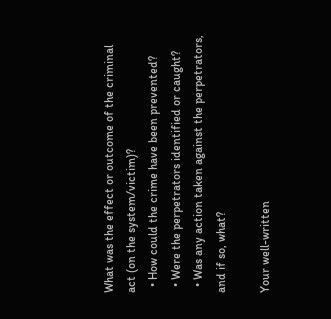What was the effect or outcome of the criminal act (on the system/victim)?
  • How could the crime have been prevented?
  • Were the perpetrators identified or caught?
  • Was any action taken against the perpetrators, and if so, what?

Your well-written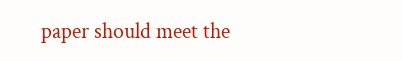paper should meet the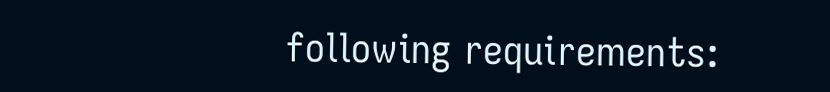following requirements: